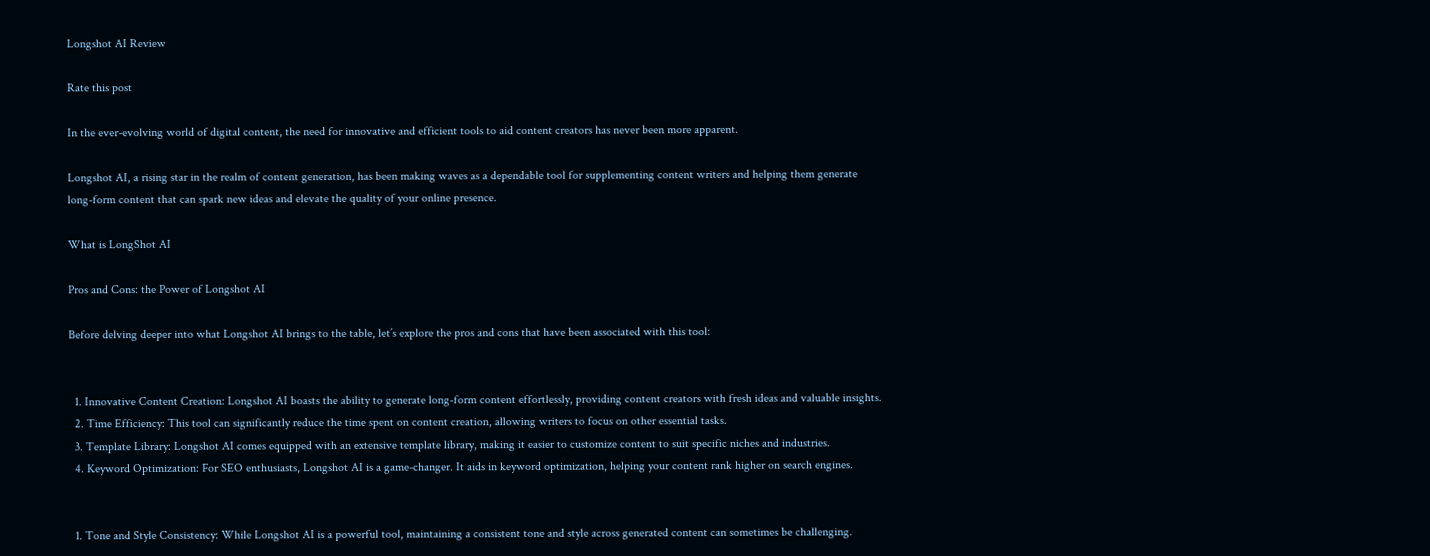Longshot AI Review

Rate this post

In the ever-evolving world of digital content, the need for innovative and efficient tools to aid content creators has never been more apparent.

Longshot AI, a rising star in the realm of content generation, has been making waves as a dependable tool for supplementing content writers and helping them generate long-form content that can spark new ideas and elevate the quality of your online presence.

What is LongShot AI

Pros and Cons: the Power of Longshot AI

Before delving deeper into what Longshot AI brings to the table, let’s explore the pros and cons that have been associated with this tool:


  1. Innovative Content Creation: Longshot AI boasts the ability to generate long-form content effortlessly, providing content creators with fresh ideas and valuable insights.
  2. Time Efficiency: This tool can significantly reduce the time spent on content creation, allowing writers to focus on other essential tasks.
  3. Template Library: Longshot AI comes equipped with an extensive template library, making it easier to customize content to suit specific niches and industries.
  4. Keyword Optimization: For SEO enthusiasts, Longshot AI is a game-changer. It aids in keyword optimization, helping your content rank higher on search engines.


  1. Tone and Style Consistency: While Longshot AI is a powerful tool, maintaining a consistent tone and style across generated content can sometimes be challenging.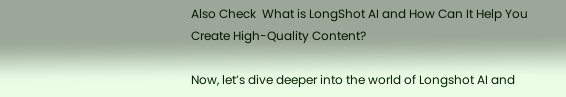Also Check  What is LongShot AI and How Can It Help You Create High-Quality Content?

Now, let’s dive deeper into the world of Longshot AI and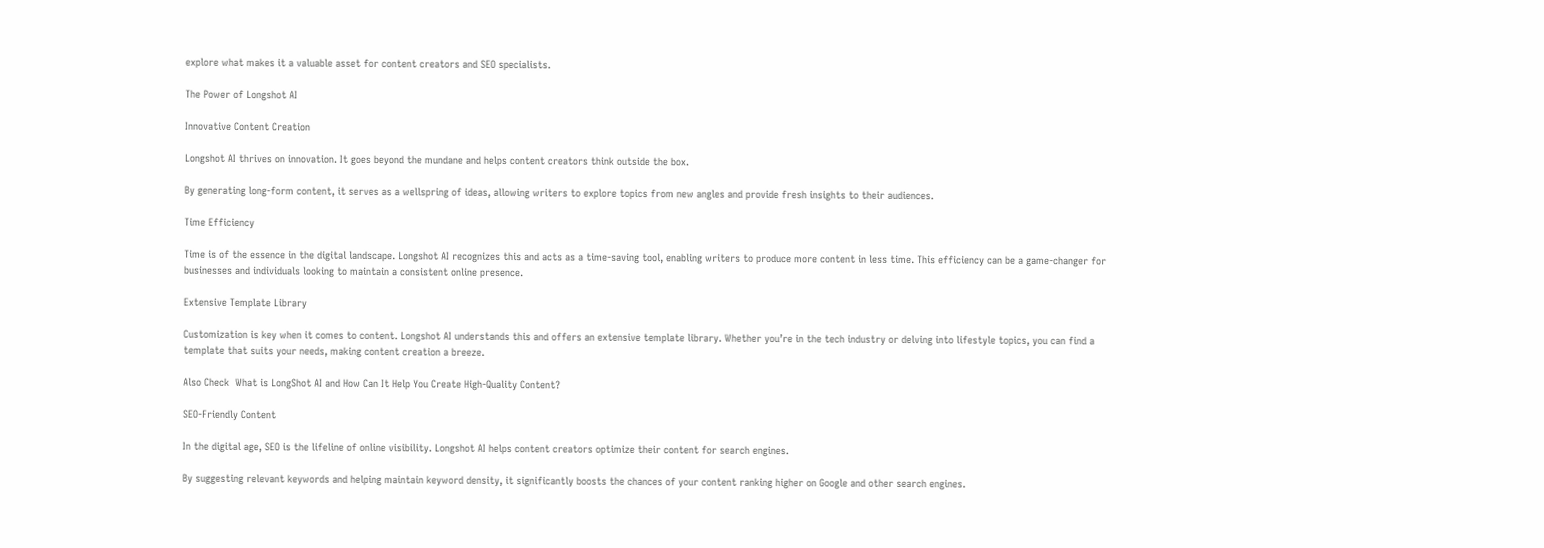explore what makes it a valuable asset for content creators and SEO specialists.

The Power of Longshot AI

Innovative Content Creation

Longshot AI thrives on innovation. It goes beyond the mundane and helps content creators think outside the box.

By generating long-form content, it serves as a wellspring of ideas, allowing writers to explore topics from new angles and provide fresh insights to their audiences.

Time Efficiency

Time is of the essence in the digital landscape. Longshot AI recognizes this and acts as a time-saving tool, enabling writers to produce more content in less time. This efficiency can be a game-changer for businesses and individuals looking to maintain a consistent online presence.

Extensive Template Library

Customization is key when it comes to content. Longshot AI understands this and offers an extensive template library. Whether you’re in the tech industry or delving into lifestyle topics, you can find a template that suits your needs, making content creation a breeze.

Also Check  What is LongShot AI and How Can It Help You Create High-Quality Content?

SEO-Friendly Content

In the digital age, SEO is the lifeline of online visibility. Longshot AI helps content creators optimize their content for search engines.

By suggesting relevant keywords and helping maintain keyword density, it significantly boosts the chances of your content ranking higher on Google and other search engines.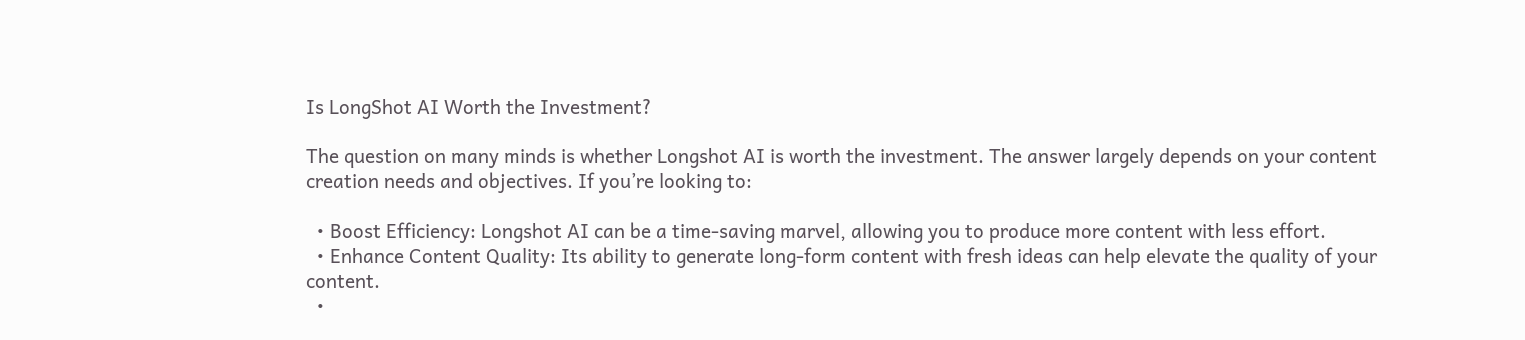Is LongShot AI Worth the Investment?

The question on many minds is whether Longshot AI is worth the investment. The answer largely depends on your content creation needs and objectives. If you’re looking to:

  • Boost Efficiency: Longshot AI can be a time-saving marvel, allowing you to produce more content with less effort.
  • Enhance Content Quality: Its ability to generate long-form content with fresh ideas can help elevate the quality of your content.
  •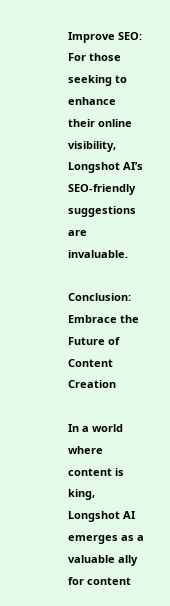Improve SEO: For those seeking to enhance their online visibility, Longshot AI’s SEO-friendly suggestions are invaluable.

Conclusion: Embrace the Future of Content Creation

In a world where content is king, Longshot AI emerges as a valuable ally for content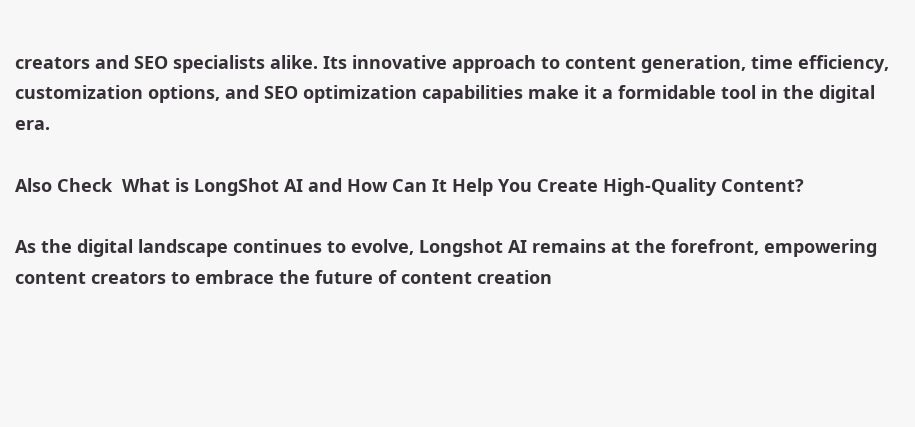creators and SEO specialists alike. Its innovative approach to content generation, time efficiency, customization options, and SEO optimization capabilities make it a formidable tool in the digital era.

Also Check  What is LongShot AI and How Can It Help You Create High-Quality Content?

As the digital landscape continues to evolve, Longshot AI remains at the forefront, empowering content creators to embrace the future of content creation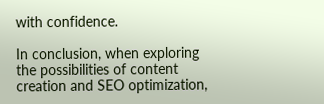with confidence.

In conclusion, when exploring the possibilities of content creation and SEO optimization,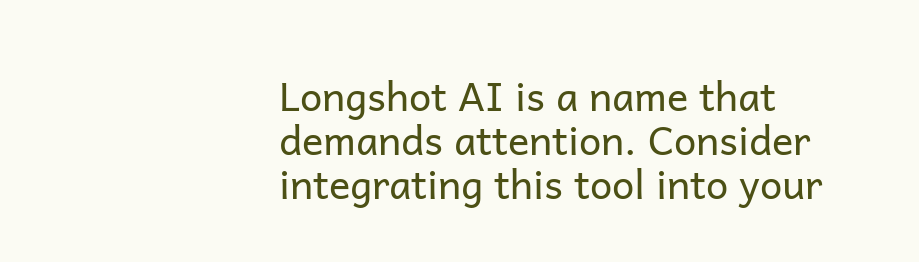Longshot AI is a name that demands attention. Consider integrating this tool into your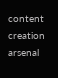content creation arsenal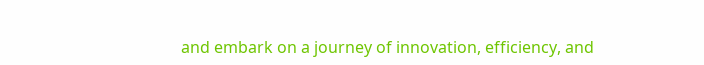and embark on a journey of innovation, efficiency, and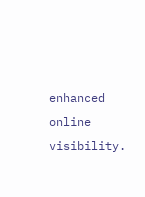enhanced online visibility.